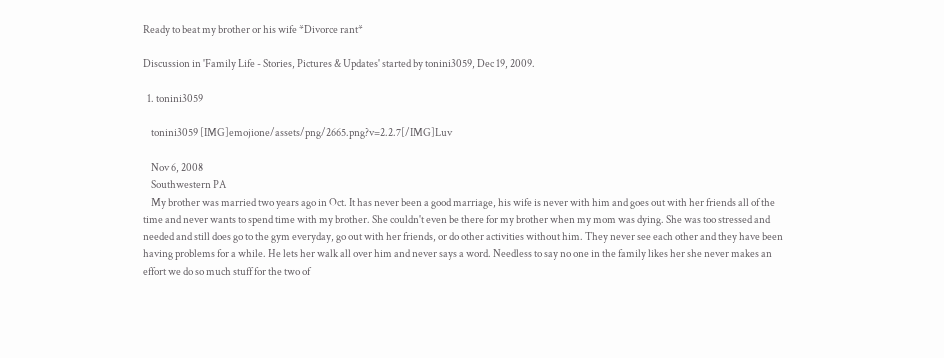Ready to beat my brother or his wife *Divorce rant*

Discussion in 'Family Life - Stories, Pictures & Updates' started by tonini3059, Dec 19, 2009.

  1. tonini3059

    tonini3059 [IMG]emojione/assets/png/2665.png?v=2.2.7[/IMG]Luv

    Nov 6, 2008
    Southwestern PA
    My brother was married two years ago in Oct. It has never been a good marriage, his wife is never with him and goes out with her friends all of the time and never wants to spend time with my brother. She couldn't even be there for my brother when my mom was dying. She was too stressed and needed and still does go to the gym everyday, go out with her friends, or do other activities without him. They never see each other and they have been having problems for a while. He lets her walk all over him and never says a word. Needless to say no one in the family likes her she never makes an effort we do so much stuff for the two of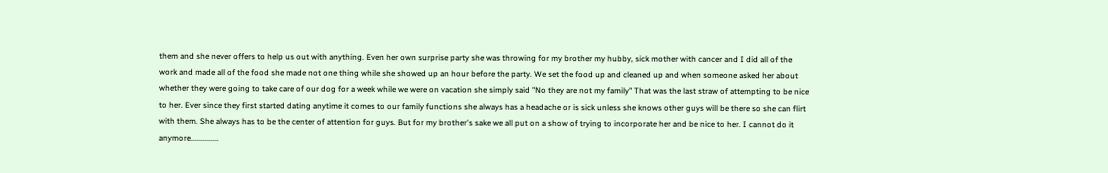them and she never offers to help us out with anything. Even her own surprise party she was throwing for my brother my hubby, sick mother with cancer and I did all of the work and made all of the food she made not one thing while she showed up an hour before the party. We set the food up and cleaned up and when someone asked her about whether they were going to take care of our dog for a week while we were on vacation she simply said "No they are not my family" That was the last straw of attempting to be nice to her. Ever since they first started dating anytime it comes to our family functions she always has a headache or is sick unless she knows other guys will be there so she can flirt with them. She always has to be the center of attention for guys. But for my brother's sake we all put on a show of trying to incorporate her and be nice to her. I cannot do it anymore..............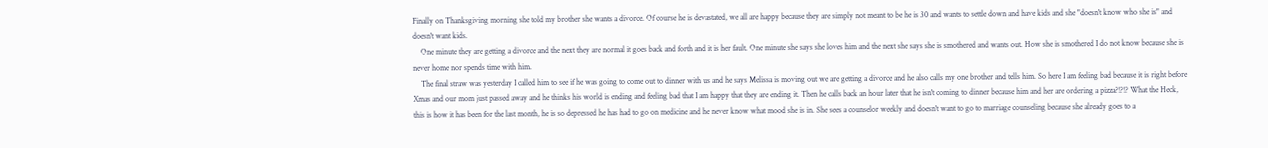Finally on Thanksgiving morning she told my brother she wants a divorce. Of course he is devastated, we all are happy because they are simply not meant to be he is 30 and wants to settle down and have kids and she "doesn't know who she is" and doesn't want kids.
    One minute they are getting a divorce and the next they are normal it goes back and forth and it is her fault. One minute she says she loves him and the next she says she is smothered and wants out. How she is smothered I do not know because she is never home nor spends time with him.
    The final straw was yesterday I called him to see if he was going to come out to dinner with us and he says Melissa is moving out we are getting a divorce and he also calls my one brother and tells him. So here I am feeling bad because it is right before Xmas and our mom just passed away and he thinks his world is ending and feeling bad that I am happy that they are ending it. Then he calls back an hour later that he isn't coming to dinner because him and her are ordering a pizza?!?!? What the Heck, this is how it has been for the last month, he is so depressed he has had to go on medicine and he never know what mood she is in. She sees a counselor weekly and doesn't want to go to marriage counseling because she already goes to a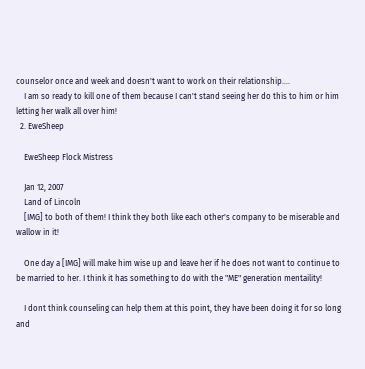counselor once and week and doesn't want to work on their relationship....
    I am so ready to kill one of them because I can't stand seeing her do this to him or him letting her walk all over him!
  2. EweSheep

    EweSheep Flock Mistress

    Jan 12, 2007
    Land of Lincoln
    [IMG] to both of them! I think they both like each other's company to be miserable and wallow in it!

    One day a [IMG] will make him wise up and leave her if he does not want to continue to be married to her. I think it has something to do with the "ME" generation mentaility!

    I dont think counseling can help them at this point, they have been doing it for so long and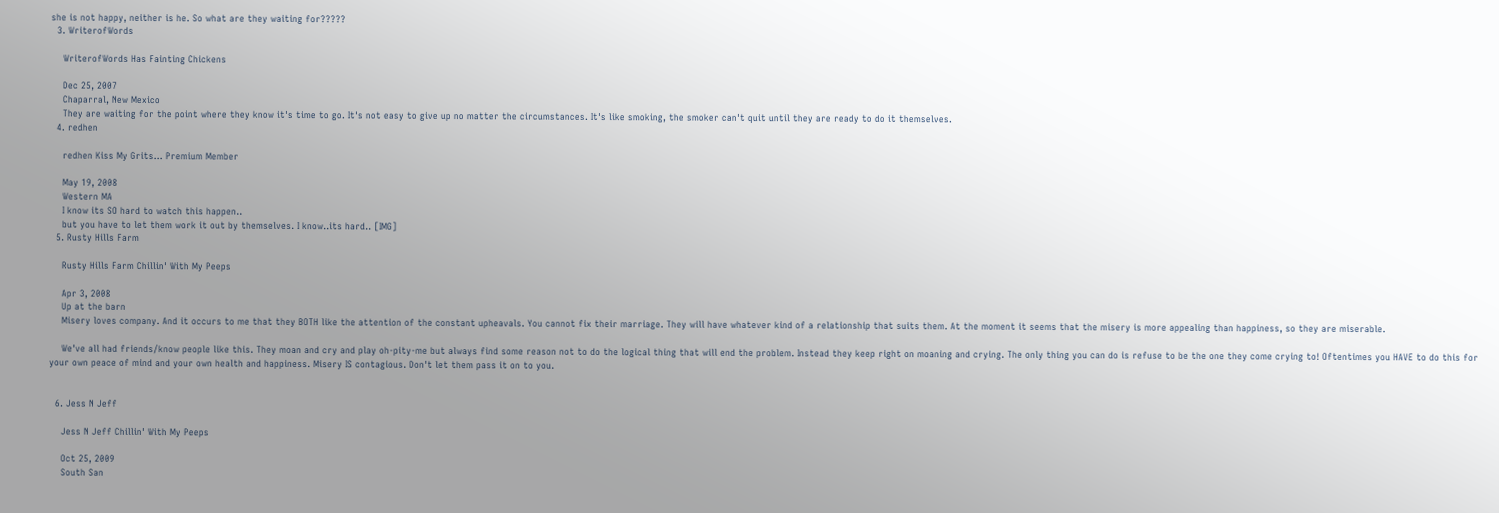she is not happy, neither is he. So what are they waiting for?????
  3. WriterofWords

    WriterofWords Has Fainting Chickens

    Dec 25, 2007
    Chaparral, New Mexico
    They are waiting for the point where they know it's time to go. It's not easy to give up no matter the circumstances. It's like smoking, the smoker can't quit until they are ready to do it themselves.
  4. redhen

    redhen Kiss My Grits... Premium Member

    May 19, 2008
    Western MA
    I know its SO hard to watch this happen..
    but you have to let them work it out by themselves. I know..its hard.. [IMG]
  5. Rusty Hills Farm

    Rusty Hills Farm Chillin' With My Peeps

    Apr 3, 2008
    Up at the barn
    Misery loves company. And it occurs to me that they BOTH like the attention of the constant upheavals. You cannot fix their marriage. They will have whatever kind of a relationship that suits them. At the moment it seems that the misery is more appealing than happiness, so they are miserable.

    We've all had friends/know people like this. They moan and cry and play oh-pity-me but always find some reason not to do the logical thing that will end the problem. Instead they keep right on moaning and crying. The only thing you can do is refuse to be the one they come crying to! Oftentimes you HAVE to do this for your own peace of mind and your own health and happiness. Misery IS contagious. Don't let them pass it on to you.


  6. Jess N Jeff

    Jess N Jeff Chillin' With My Peeps

    Oct 25, 2009
    South San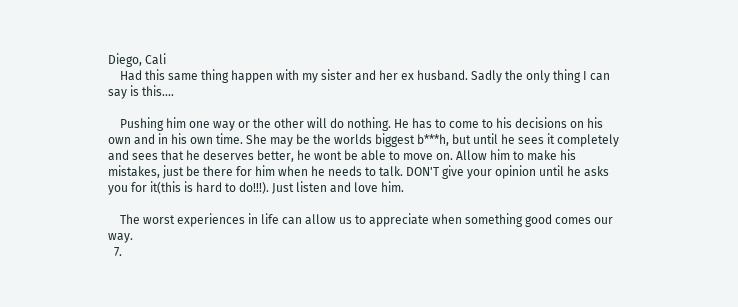Diego, Cali
    Had this same thing happen with my sister and her ex husband. Sadly the only thing I can say is this....

    Pushing him one way or the other will do nothing. He has to come to his decisions on his own and in his own time. She may be the worlds biggest b***h, but until he sees it completely and sees that he deserves better, he wont be able to move on. Allow him to make his mistakes, just be there for him when he needs to talk. DON'T give your opinion until he asks you for it(this is hard to do!!!). Just listen and love him.

    The worst experiences in life can allow us to appreciate when something good comes our way.
  7.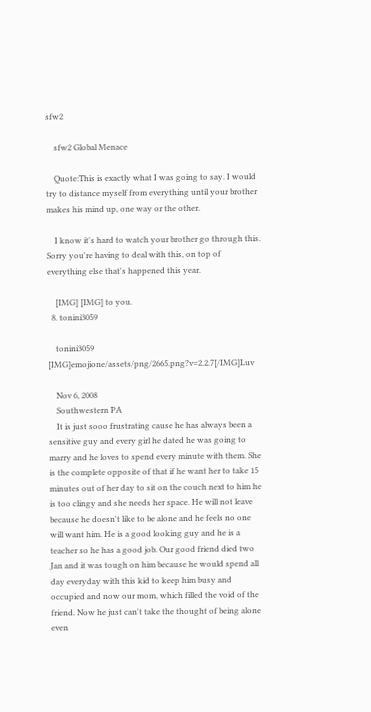sfw2

    sfw2 Global Menace

    Quote:This is exactly what I was going to say. I would try to distance myself from everything until your brother makes his mind up, one way or the other.

    I know it's hard to watch your brother go through this. Sorry you're having to deal with this, on top of everything else that's happened this year.

    [IMG] [IMG] to you.
  8. tonini3059

    tonini3059 [IMG]emojione/assets/png/2665.png?v=2.2.7[/IMG]Luv

    Nov 6, 2008
    Southwestern PA
    It is just sooo frustrating cause he has always been a sensitive guy and every girl he dated he was going to marry and he loves to spend every minute with them. She is the complete opposite of that if he want her to take 15 minutes out of her day to sit on the couch next to him he is too clingy and she needs her space. He will not leave because he doesn't like to be alone and he feels no one will want him. He is a good looking guy and he is a teacher so he has a good job. Our good friend died two Jan and it was tough on him because he would spend all day everyday with this kid to keep him busy and occupied and now our mom, which filled the void of the friend. Now he just can't take the thought of being alone even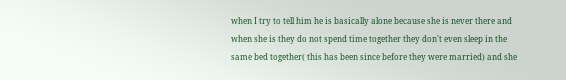when I try to tell him he is basically alone because she is never there and when she is they do not spend time together they don't even sleep in the same bed together( this has been since before they were married) and she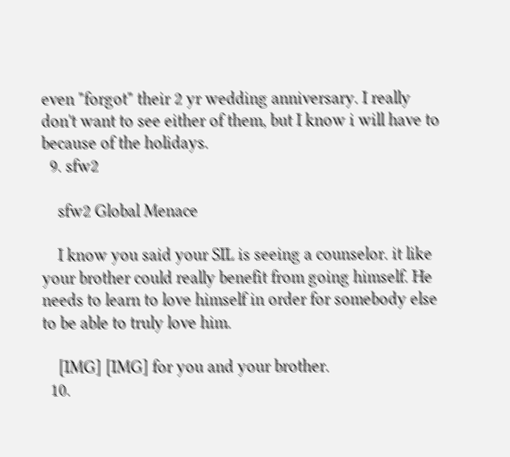even "forgot" their 2 yr wedding anniversary. I really don't want to see either of them, but I know i will have to because of the holidays.
  9. sfw2

    sfw2 Global Menace

    I know you said your SIL is seeing a counselor. it like your brother could really benefit from going himself. He needs to learn to love himself in order for somebody else to be able to truly love him.

    [IMG] [IMG] for you and your brother.
  10.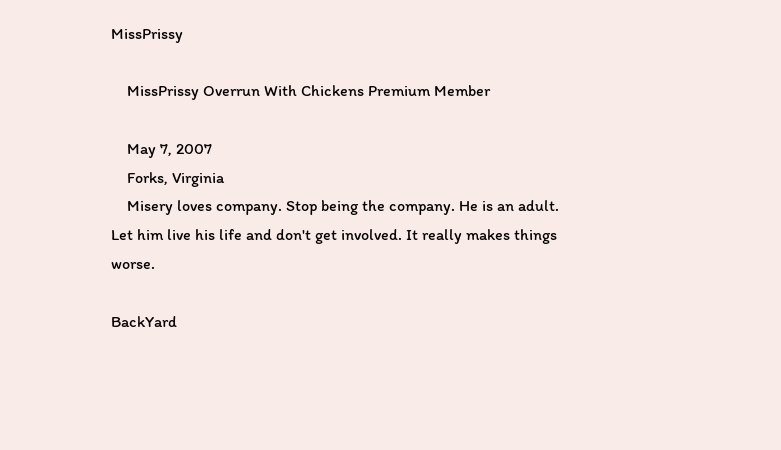MissPrissy

    MissPrissy Overrun With Chickens Premium Member

    May 7, 2007
    Forks, Virginia
    Misery loves company. Stop being the company. He is an adult. Let him live his life and don't get involved. It really makes things worse.

BackYard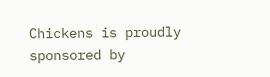Chickens is proudly sponsored by